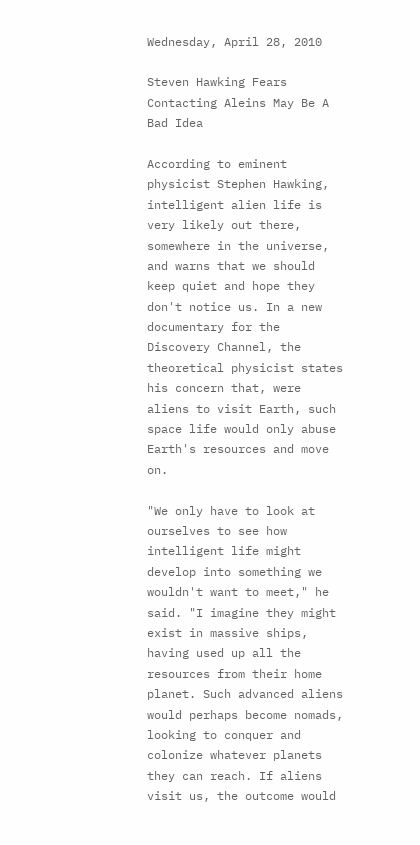Wednesday, April 28, 2010

Steven Hawking Fears Contacting Aleins May Be A Bad Idea

According to eminent physicist Stephen Hawking, intelligent alien life is very likely out there, somewhere in the universe, and warns that we should keep quiet and hope they don't notice us. In a new documentary for the Discovery Channel, the theoretical physicist states his concern that, were aliens to visit Earth, such space life would only abuse Earth's resources and move on.

"We only have to look at ourselves to see how intelligent life might develop into something we wouldn't want to meet," he said. "I imagine they might exist in massive ships, having used up all the resources from their home planet. Such advanced aliens would perhaps become nomads, looking to conquer and colonize whatever planets they can reach. If aliens visit us, the outcome would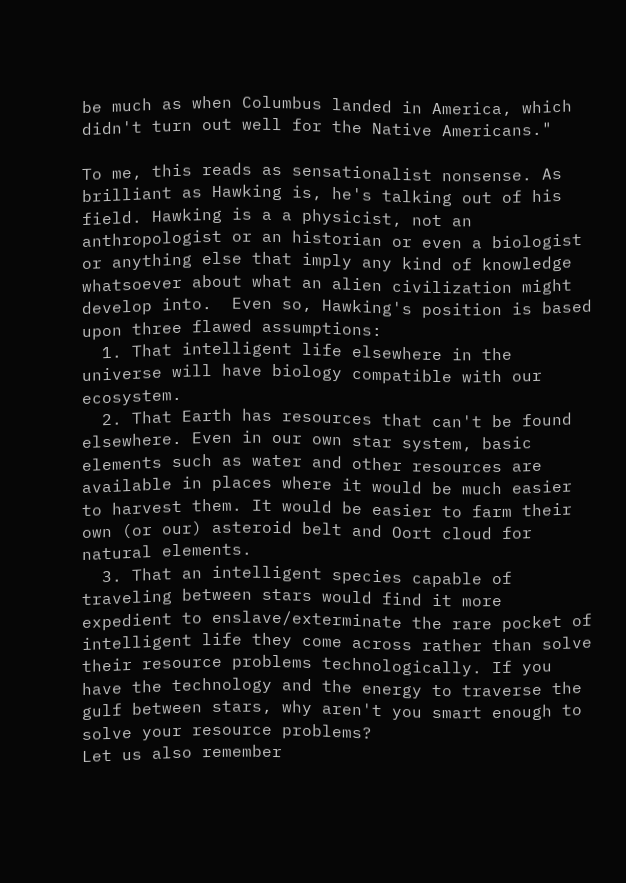be much as when Columbus landed in America, which didn't turn out well for the Native Americans."

To me, this reads as sensationalist nonsense. As brilliant as Hawking is, he's talking out of his field. Hawking is a a physicist, not an anthropologist or an historian or even a biologist or anything else that imply any kind of knowledge whatsoever about what an alien civilization might develop into.  Even so, Hawking's position is based upon three flawed assumptions:
  1. That intelligent life elsewhere in the universe will have biology compatible with our ecosystem.
  2. That Earth has resources that can't be found elsewhere. Even in our own star system, basic elements such as water and other resources are available in places where it would be much easier to harvest them. It would be easier to farm their own (or our) asteroid belt and Oort cloud for natural elements.
  3. That an intelligent species capable of traveling between stars would find it more expedient to enslave/exterminate the rare pocket of intelligent life they come across rather than solve their resource problems technologically. If you have the technology and the energy to traverse the gulf between stars, why aren't you smart enough to solve your resource problems?
Let us also remember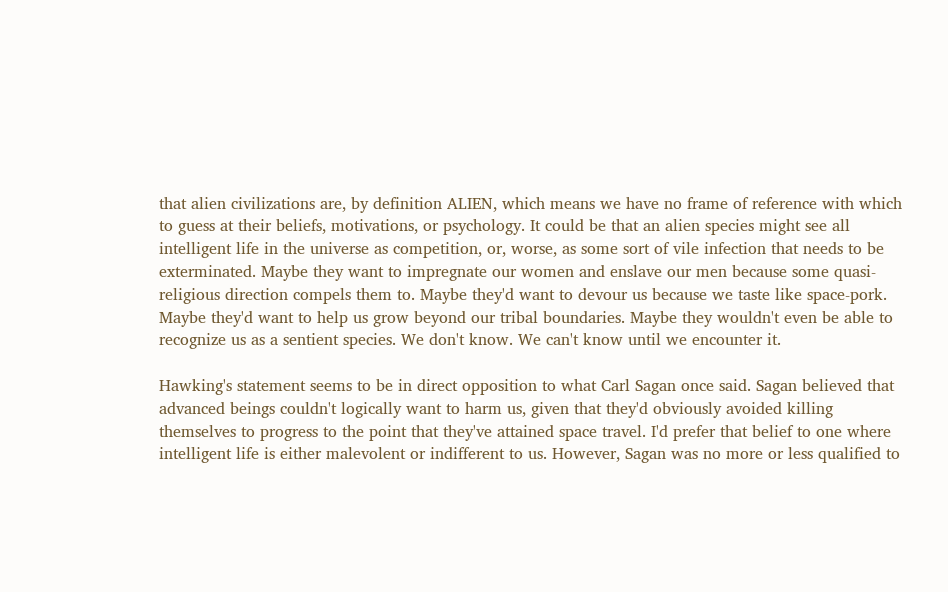that alien civilizations are, by definition ALIEN, which means we have no frame of reference with which to guess at their beliefs, motivations, or psychology. It could be that an alien species might see all intelligent life in the universe as competition, or, worse, as some sort of vile infection that needs to be exterminated. Maybe they want to impregnate our women and enslave our men because some quasi-religious direction compels them to. Maybe they'd want to devour us because we taste like space-pork. Maybe they'd want to help us grow beyond our tribal boundaries. Maybe they wouldn't even be able to recognize us as a sentient species. We don't know. We can't know until we encounter it.

Hawking's statement seems to be in direct opposition to what Carl Sagan once said. Sagan believed that advanced beings couldn't logically want to harm us, given that they'd obviously avoided killing themselves to progress to the point that they've attained space travel. I'd prefer that belief to one where intelligent life is either malevolent or indifferent to us. However, Sagan was no more or less qualified to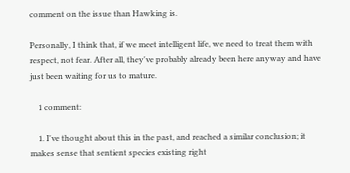comment on the issue than Hawking is.

Personally, I think that, if we meet intelligent life, we need to treat them with respect, not fear. After all, they've probably already been here anyway and have just been waiting for us to mature.

    1 comment:

    1. I've thought about this in the past, and reached a similar conclusion; it makes sense that sentient species existing right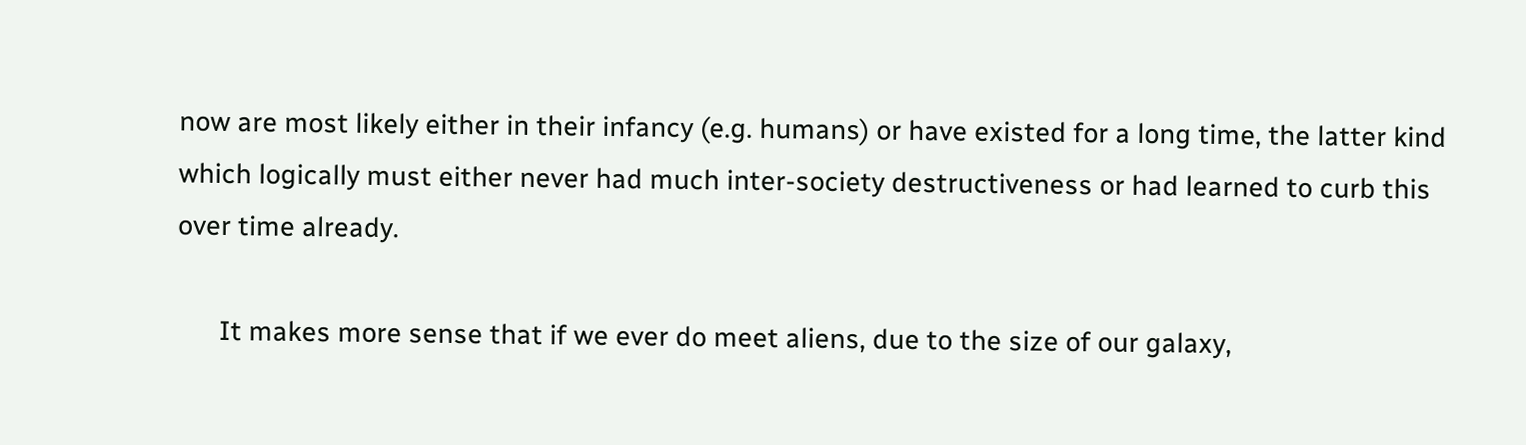now are most likely either in their infancy (e.g. humans) or have existed for a long time, the latter kind which logically must either never had much inter-society destructiveness or had learned to curb this over time already.

      It makes more sense that if we ever do meet aliens, due to the size of our galaxy,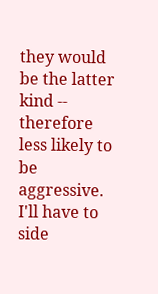they would be the latter kind -- therefore less likely to be aggressive. I'll have to side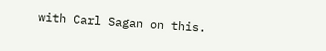with Carl Sagan on this.